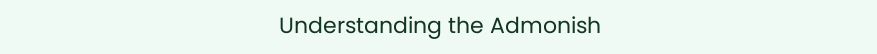Understanding the Admonish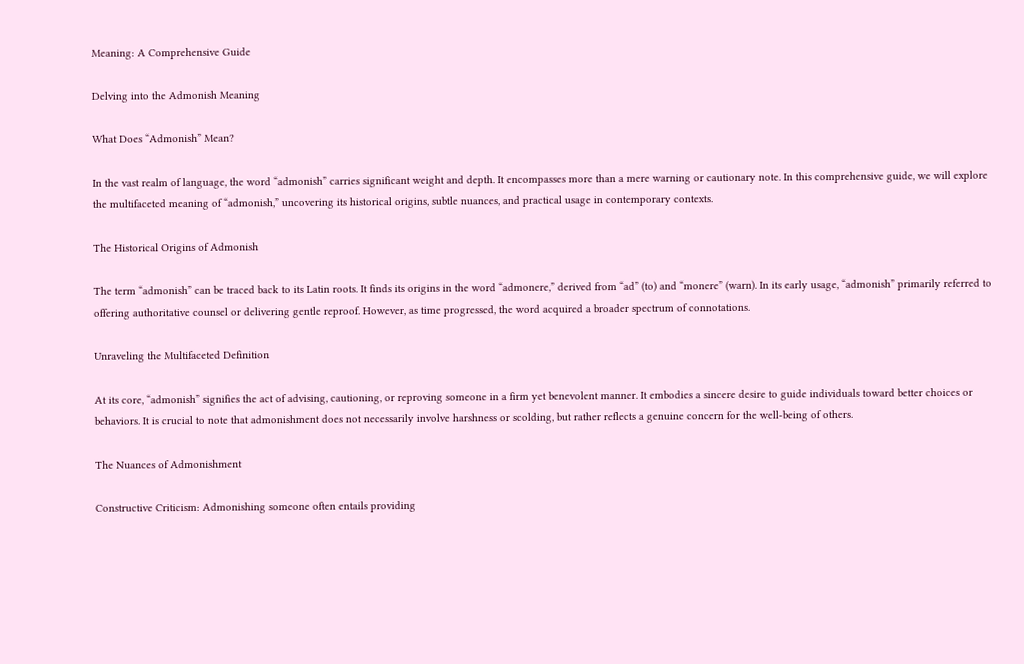Meaning: A Comprehensive Guide

Delving into the Admonish Meaning

What Does “Admonish” Mean?

In the vast realm of language, the word “admonish” carries significant weight and depth. It encompasses more than a mere warning or cautionary note. In this comprehensive guide, we will explore the multifaceted meaning of “admonish,” uncovering its historical origins, subtle nuances, and practical usage in contemporary contexts.

The Historical Origins of Admonish

The term “admonish” can be traced back to its Latin roots. It finds its origins in the word “admonere,” derived from “ad” (to) and “monere” (warn). In its early usage, “admonish” primarily referred to offering authoritative counsel or delivering gentle reproof. However, as time progressed, the word acquired a broader spectrum of connotations.

Unraveling the Multifaceted Definition

At its core, “admonish” signifies the act of advising, cautioning, or reproving someone in a firm yet benevolent manner. It embodies a sincere desire to guide individuals toward better choices or behaviors. It is crucial to note that admonishment does not necessarily involve harshness or scolding, but rather reflects a genuine concern for the well-being of others.

The Nuances of Admonishment

Constructive Criticism: Admonishing someone often entails providing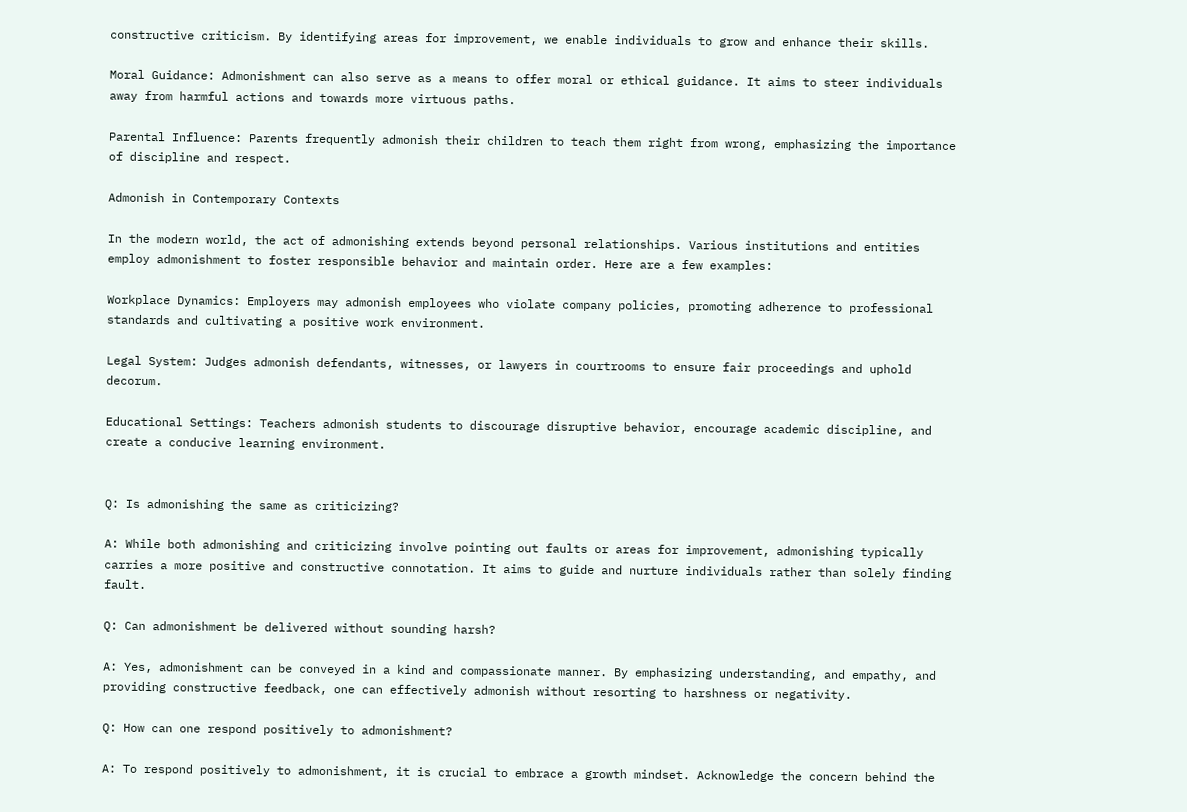constructive criticism. By identifying areas for improvement, we enable individuals to grow and enhance their skills.

Moral Guidance: Admonishment can also serve as a means to offer moral or ethical guidance. It aims to steer individuals away from harmful actions and towards more virtuous paths.

Parental Influence: Parents frequently admonish their children to teach them right from wrong, emphasizing the importance of discipline and respect.

Admonish in Contemporary Contexts

In the modern world, the act of admonishing extends beyond personal relationships. Various institutions and entities employ admonishment to foster responsible behavior and maintain order. Here are a few examples:

Workplace Dynamics: Employers may admonish employees who violate company policies, promoting adherence to professional standards and cultivating a positive work environment.

Legal System: Judges admonish defendants, witnesses, or lawyers in courtrooms to ensure fair proceedings and uphold decorum.

Educational Settings: Teachers admonish students to discourage disruptive behavior, encourage academic discipline, and create a conducive learning environment.


Q: Is admonishing the same as criticizing?

A: While both admonishing and criticizing involve pointing out faults or areas for improvement, admonishing typically carries a more positive and constructive connotation. It aims to guide and nurture individuals rather than solely finding fault.

Q: Can admonishment be delivered without sounding harsh?

A: Yes, admonishment can be conveyed in a kind and compassionate manner. By emphasizing understanding, and empathy, and providing constructive feedback, one can effectively admonish without resorting to harshness or negativity.

Q: How can one respond positively to admonishment?

A: To respond positively to admonishment, it is crucial to embrace a growth mindset. Acknowledge the concern behind the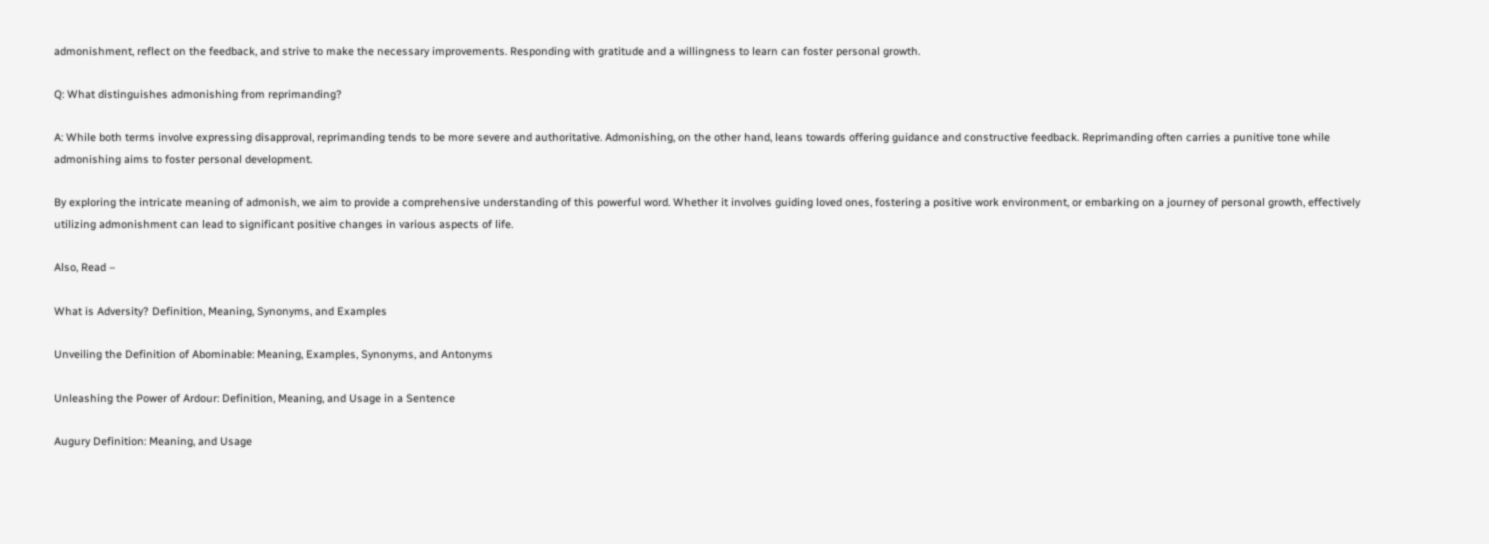admonishment, reflect on the feedback, and strive to make the necessary improvements. Responding with gratitude and a willingness to learn can foster personal growth.

Q: What distinguishes admonishing from reprimanding?

A: While both terms involve expressing disapproval, reprimanding tends to be more severe and authoritative. Admonishing, on the other hand, leans towards offering guidance and constructive feedback. Reprimanding often carries a punitive tone while admonishing aims to foster personal development.

By exploring the intricate meaning of admonish, we aim to provide a comprehensive understanding of this powerful word. Whether it involves guiding loved ones, fostering a positive work environment, or embarking on a journey of personal growth, effectively utilizing admonishment can lead to significant positive changes in various aspects of life.

Also, Read –

What is Adversity? Definition, Meaning, Synonyms, and Examples

Unveiling the Definition of Abominable: Meaning, Examples, Synonyms, and Antonyms

Unleashing the Power of Ardour: Definition, Meaning, and Usage in a Sentence

Augury Definition: Meaning, and Usage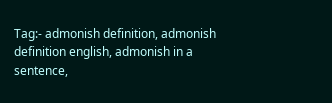Tag:- admonish definition, admonish definition english, admonish in a sentence,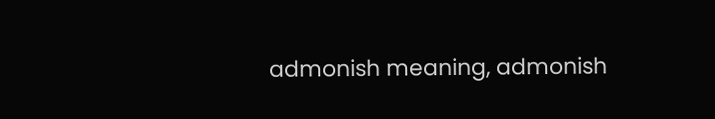admonish meaning, admonish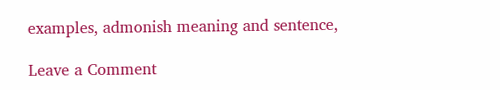examples, admonish meaning and sentence,

Leave a Comment